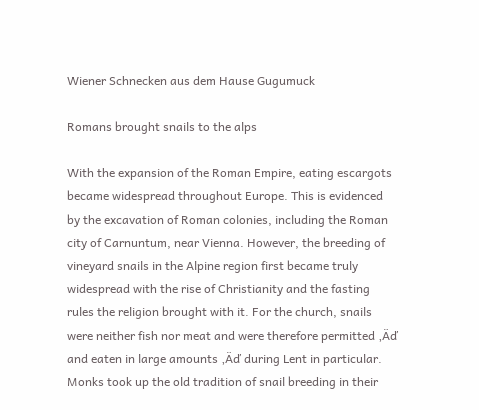Wiener Schnecken aus dem Hause Gugumuck

Romans brought snails to the alps

With the expansion of the Roman Empire, eating escargots became widespread throughout Europe. This is evidenced by the excavation of Roman colonies, including the Roman city of Carnuntum, near Vienna. However, the breeding of vineyard snails in the Alpine region first became truly widespread with the rise of Christianity and the fasting rules the religion brought with it. For the church, snails were neither fish nor meat and were therefore permitted ‚Äď and eaten in large amounts ‚Äď during Lent in particular. Monks took up the old tradition of snail breeding in their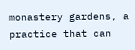monastery gardens, a practice that can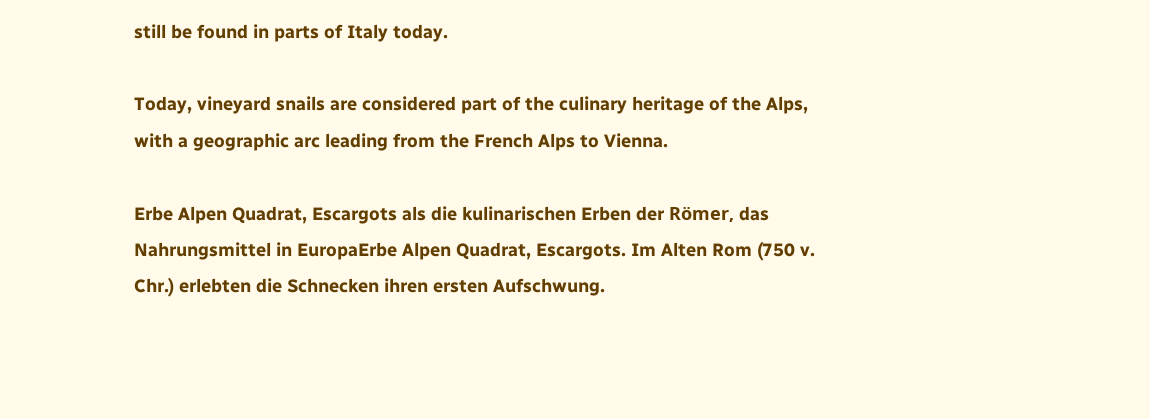still be found in parts of Italy today.

Today, vineyard snails are considered part of the culinary heritage of the Alps, with a geographic arc leading from the French Alps to Vienna.

Erbe Alpen Quadrat, Escargots als die kulinarischen Erben der Römer, das Nahrungsmittel in EuropaErbe Alpen Quadrat, Escargots. Im Alten Rom (750 v. Chr.) erlebten die Schnecken ihren ersten Aufschwung.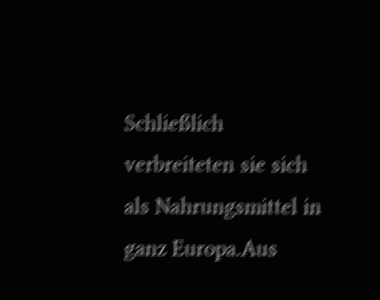Schließlich verbreiteten sie sich als Nahrungsmittel in ganz Europa.Aus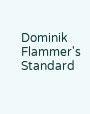Dominik Flammer's Standard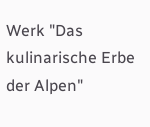Werk "Das kulinarische Erbe der Alpen"